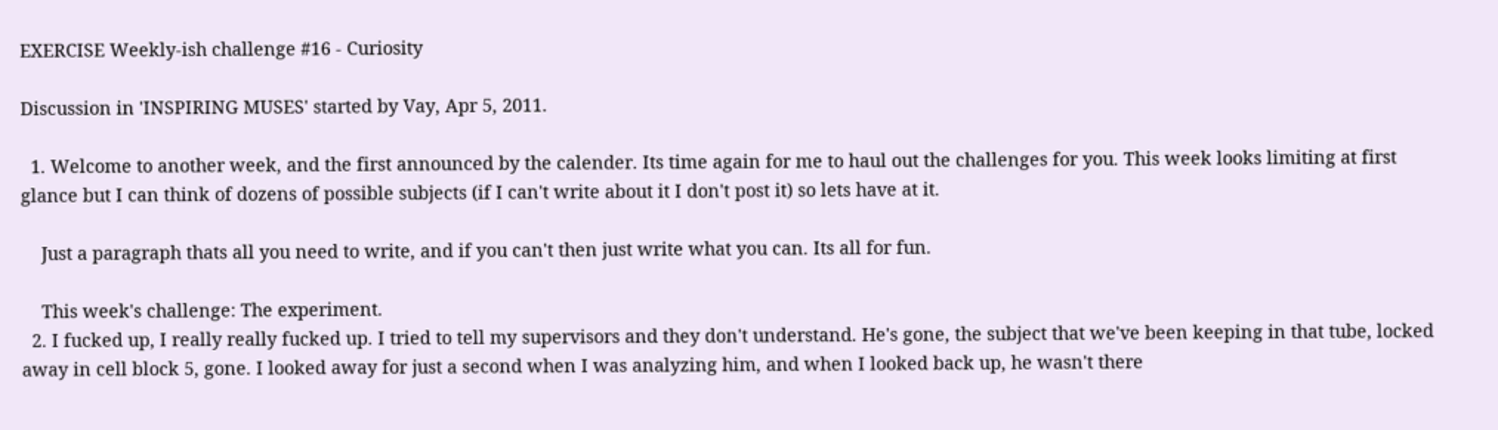EXERCISE Weekly-ish challenge #16 - Curiosity

Discussion in 'INSPIRING MUSES' started by Vay, Apr 5, 2011.

  1. Welcome to another week, and the first announced by the calender. Its time again for me to haul out the challenges for you. This week looks limiting at first glance but I can think of dozens of possible subjects (if I can't write about it I don't post it) so lets have at it.

    Just a paragraph thats all you need to write, and if you can't then just write what you can. Its all for fun.

    This week's challenge: The experiment.
  2. I fucked up, I really really fucked up. I tried to tell my supervisors and they don't understand. He's gone, the subject that we've been keeping in that tube, locked away in cell block 5, gone. I looked away for just a second when I was analyzing him, and when I looked back up, he wasn't there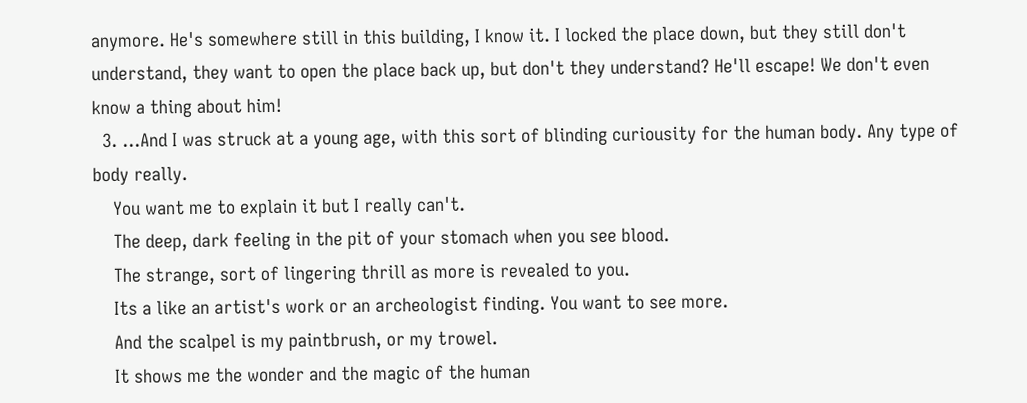anymore. He's somewhere still in this building, I know it. I locked the place down, but they still don't understand, they want to open the place back up, but don't they understand? He'll escape! We don't even know a thing about him!
  3. ...And I was struck at a young age, with this sort of blinding curiousity for the human body. Any type of body really.
    You want me to explain it but I really can't.
    The deep, dark feeling in the pit of your stomach when you see blood.
    The strange, sort of lingering thrill as more is revealed to you.
    Its a like an artist's work or an archeologist finding. You want to see more.
    And the scalpel is my paintbrush, or my trowel.
    It shows me the wonder and the magic of the human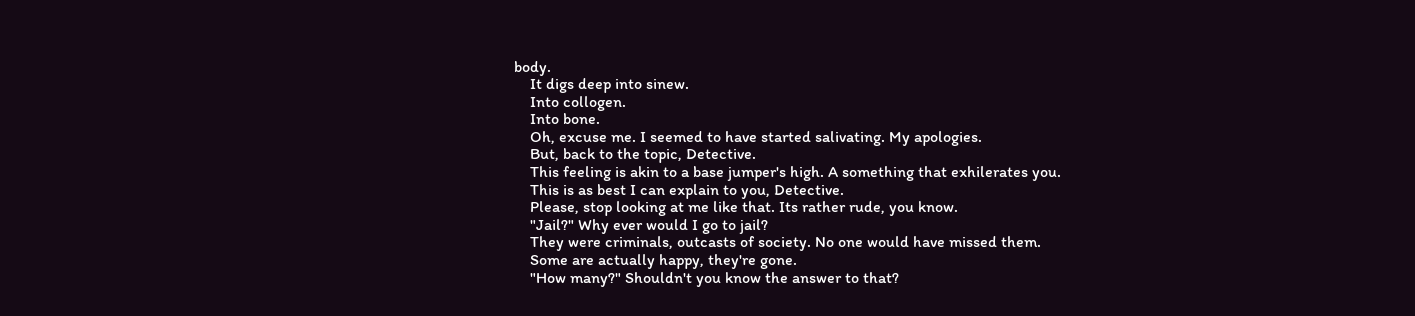body.
    It digs deep into sinew.
    Into collogen.
    Into bone.
    Oh, excuse me. I seemed to have started salivating. My apologies.
    But, back to the topic, Detective.
    This feeling is akin to a base jumper's high. A something that exhilerates you.
    This is as best I can explain to you, Detective.
    Please, stop looking at me like that. Its rather rude, you know.
    "Jail?" Why ever would I go to jail?
    They were criminals, outcasts of society. No one would have missed them.
    Some are actually happy, they're gone.
    "How many?" Shouldn't you know the answer to that?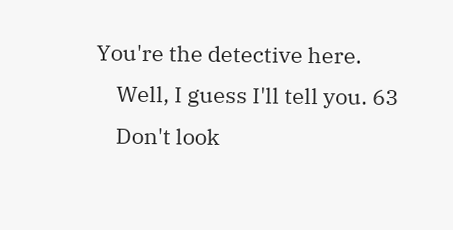You're the detective here.
    Well, I guess I'll tell you. 63
    Don't look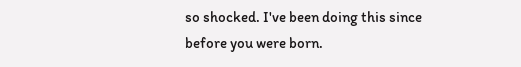so shocked. I've been doing this since before you were born.